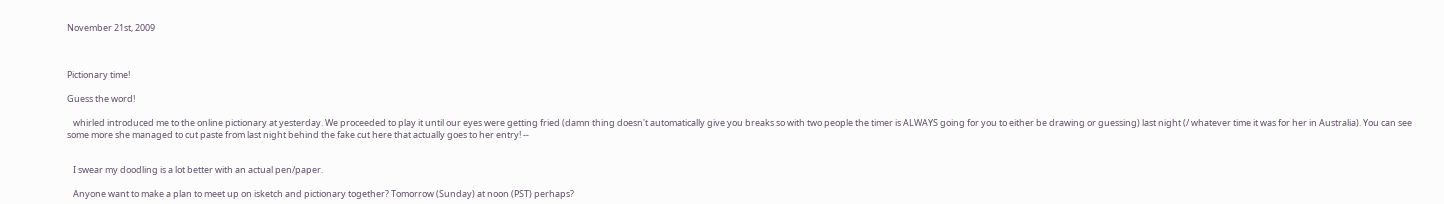November 21st, 2009



Pictionary time!

Guess the word!

   whirled introduced me to the online pictionary at yesterday. We proceeded to play it until our eyes were getting fried (damn thing doesn't automatically give you breaks so with two people the timer is ALWAYS going for you to either be drawing or guessing) last night (/ whatever time it was for her in Australia). You can see some more she managed to cut paste from last night behind the fake cut here that actually goes to her entry! --


   I swear my doodling is a lot better with an actual pen/paper.

   Anyone want to make a plan to meet up on isketch and pictionary together? Tomorrow (Sunday) at noon (PST) perhaps?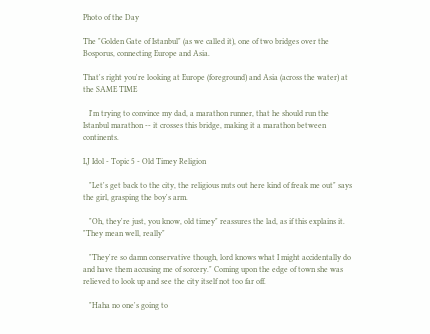Photo of the Day

The "Golden Gate of Istanbul" (as we called it), one of two bridges over the Bosporus, connecting Europe and Asia.

That's right you're looking at Europe (foreground) and Asia (across the water) at the SAME TIME

   I'm trying to convince my dad, a marathon runner, that he should run the Istanbul marathon -- it crosses this bridge, making it a marathon between continents.

LJ Idol - Topic 5 - Old Timey Religion

   "Let's get back to the city, the religious nuts out here kind of freak me out" says the girl, grasping the boy's arm.

   "Oh, they're just, you know, old timey" reassures the lad, as if this explains it. "They mean well, really"

   "They're so damn conservative though, lord knows what I might accidentally do and have them accusing me of sorcery." Coming upon the edge of town she was relieved to look up and see the city itself not too far off.

   "Haha no one's going to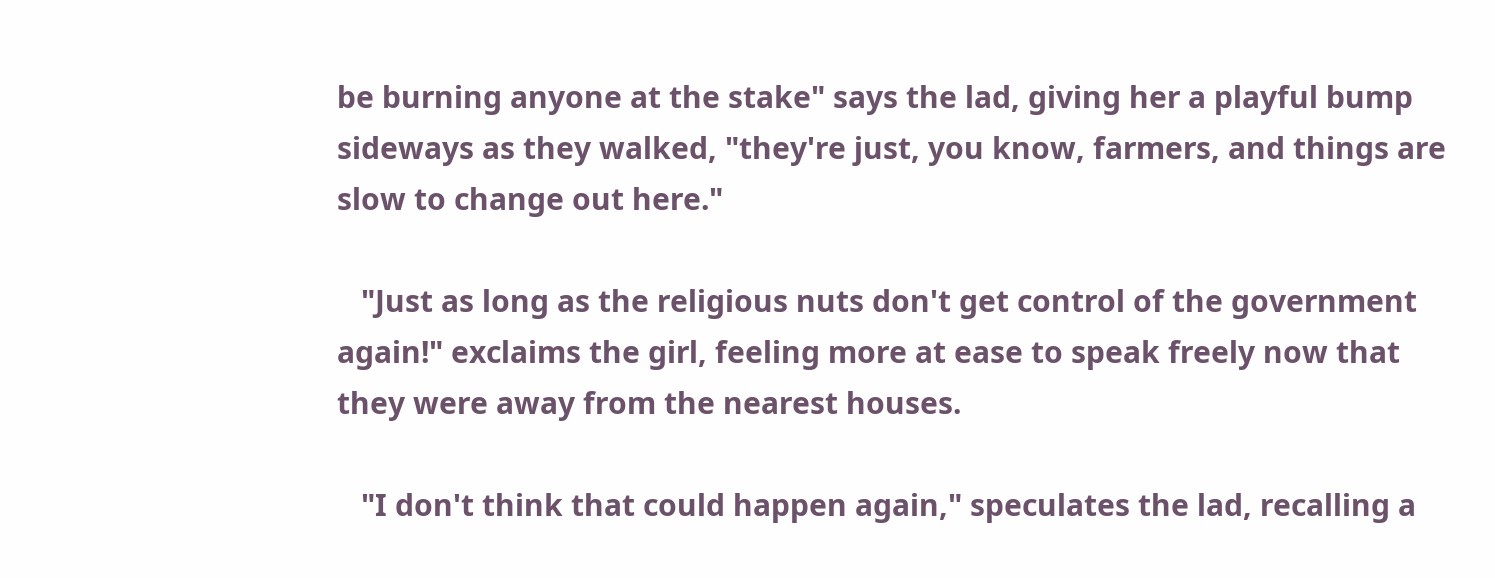be burning anyone at the stake" says the lad, giving her a playful bump sideways as they walked, "they're just, you know, farmers, and things are slow to change out here."

   "Just as long as the religious nuts don't get control of the government again!" exclaims the girl, feeling more at ease to speak freely now that they were away from the nearest houses.

   "I don't think that could happen again," speculates the lad, recalling a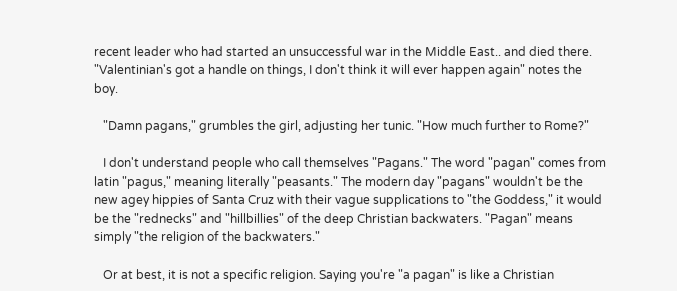recent leader who had started an unsuccessful war in the Middle East.. and died there. "Valentinian's got a handle on things, I don't think it will ever happen again" notes the boy.

   "Damn pagans," grumbles the girl, adjusting her tunic. "How much further to Rome?"

   I don't understand people who call themselves "Pagans." The word "pagan" comes from latin "pagus," meaning literally "peasants." The modern day "pagans" wouldn't be the new agey hippies of Santa Cruz with their vague supplications to "the Goddess," it would be the "rednecks" and "hillbillies" of the deep Christian backwaters. "Pagan" means simply "the religion of the backwaters."

   Or at best, it is not a specific religion. Saying you're "a pagan" is like a Christian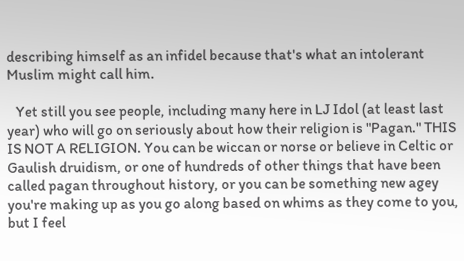describing himself as an infidel because that's what an intolerant Muslim might call him.

   Yet still you see people, including many here in LJ Idol (at least last year) who will go on seriously about how their religion is "Pagan." THIS IS NOT A RELIGION. You can be wiccan or norse or believe in Celtic or Gaulish druidism, or one of hundreds of other things that have been called pagan throughout history, or you can be something new agey you're making up as you go along based on whims as they come to you, but I feel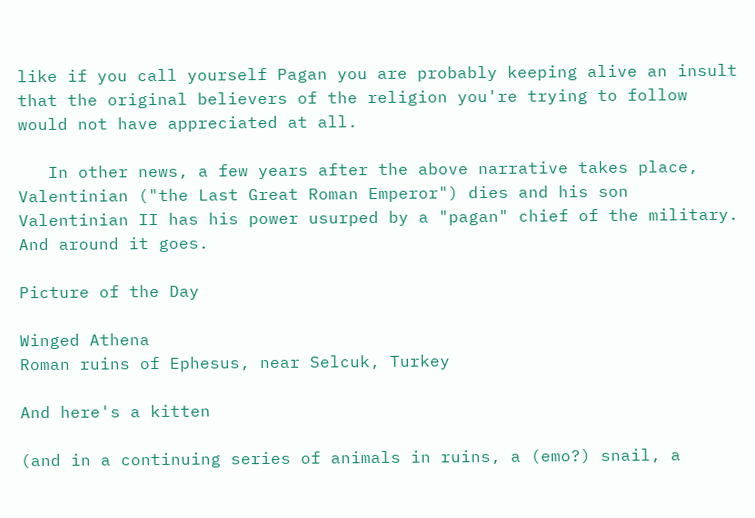like if you call yourself Pagan you are probably keeping alive an insult that the original believers of the religion you're trying to follow would not have appreciated at all.

   In other news, a few years after the above narrative takes place, Valentinian ("the Last Great Roman Emperor") dies and his son Valentinian II has his power usurped by a "pagan" chief of the military. And around it goes.

Picture of the Day

Winged Athena
Roman ruins of Ephesus, near Selcuk, Turkey

And here's a kitten

(and in a continuing series of animals in ruins, a (emo?) snail, a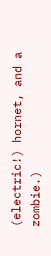(electric!) hornet, and a zombie.)